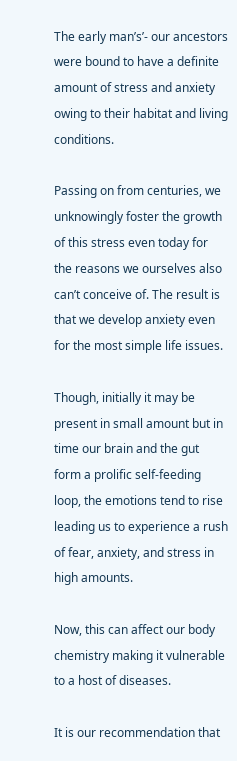The early man’s’- our ancestors were bound to have a definite amount of stress and anxiety owing to their habitat and living conditions.

Passing on from centuries, we unknowingly foster the growth of this stress even today for the reasons we ourselves also can’t conceive of. The result is that we develop anxiety even for the most simple life issues.

Though, initially it may be  present in small amount but in time our brain and the gut form a prolific self-feeding loop, the emotions tend to rise leading us to experience a rush of fear, anxiety, and stress in high amounts.

Now, this can affect our body chemistry making it vulnerable to a host of diseases.

It is our recommendation that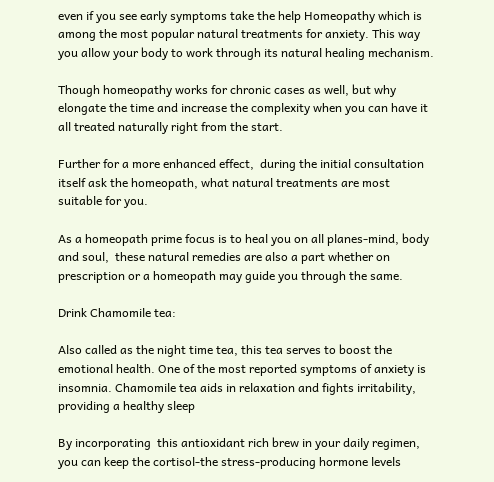even if you see early symptoms take the help Homeopathy which is among the most popular natural treatments for anxiety. This way you allow your body to work through its natural healing mechanism.

Though homeopathy works for chronic cases as well, but why elongate the time and increase the complexity when you can have it all treated naturally right from the start.

Further for a more enhanced effect,  during the initial consultation itself ask the homeopath, what natural treatments are most suitable for you.

As a homeopath prime focus is to heal you on all planes-mind, body and soul,  these natural remedies are also a part whether on prescription or a homeopath may guide you through the same.

Drink Chamomile tea:

Also called as the night time tea, this tea serves to boost the emotional health. One of the most reported symptoms of anxiety is insomnia. Chamomile tea aids in relaxation and fights irritability, providing a healthy sleep

By incorporating  this antioxidant rich brew in your daily regimen, you can keep the cortisol-the stress-producing hormone levels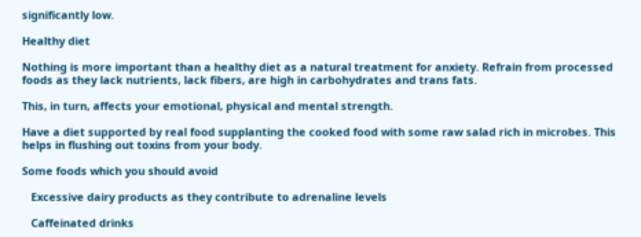significantly low.

Healthy diet

Nothing is more important than a healthy diet as a natural treatment for anxiety. Refrain from processed foods as they lack nutrients, lack fibers, are high in carbohydrates and trans fats.

This, in turn, affects your emotional, physical and mental strength.

Have a diet supported by real food supplanting the cooked food with some raw salad rich in microbes. This helps in flushing out toxins from your body.

Some foods which you should avoid

   Excessive dairy products as they contribute to adrenaline levels

   Caffeinated drinks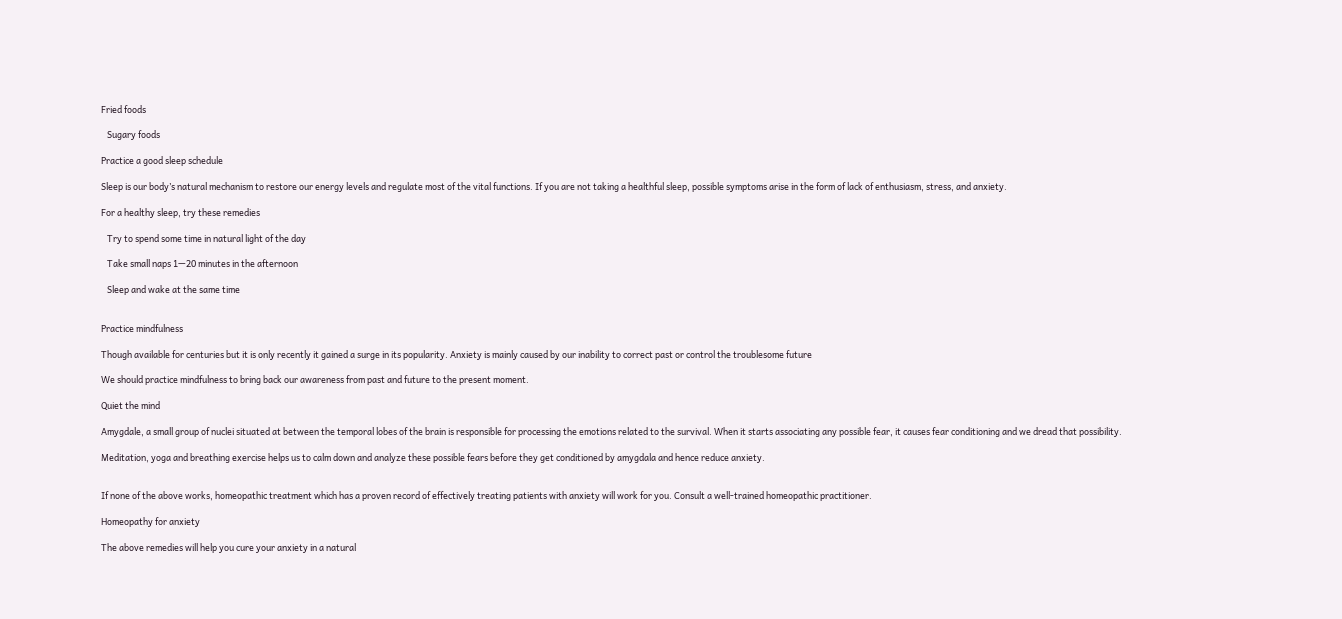Fried foods

   Sugary foods

Practice a good sleep schedule

Sleep is our body’s natural mechanism to restore our energy levels and regulate most of the vital functions. If you are not taking a healthful sleep, possible symptoms arise in the form of lack of enthusiasm, stress, and anxiety.

For a healthy sleep, try these remedies

   Try to spend some time in natural light of the day

   Take small naps 1—20 minutes in the afternoon

   Sleep and wake at the same time


Practice mindfulness

Though available for centuries but it is only recently it gained a surge in its popularity. Anxiety is mainly caused by our inability to correct past or control the troublesome future

We should practice mindfulness to bring back our awareness from past and future to the present moment.

Quiet the mind

Amygdale, a small group of nuclei situated at between the temporal lobes of the brain is responsible for processing the emotions related to the survival. When it starts associating any possible fear, it causes fear conditioning and we dread that possibility.

Meditation, yoga and breathing exercise helps us to calm down and analyze these possible fears before they get conditioned by amygdala and hence reduce anxiety.


If none of the above works, homeopathic treatment which has a proven record of effectively treating patients with anxiety will work for you. Consult a well-trained homeopathic practitioner.

Homeopathy for anxiety

The above remedies will help you cure your anxiety in a natural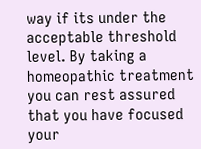way if its under the acceptable threshold level. By taking a homeopathic treatment you can rest assured that you have focused your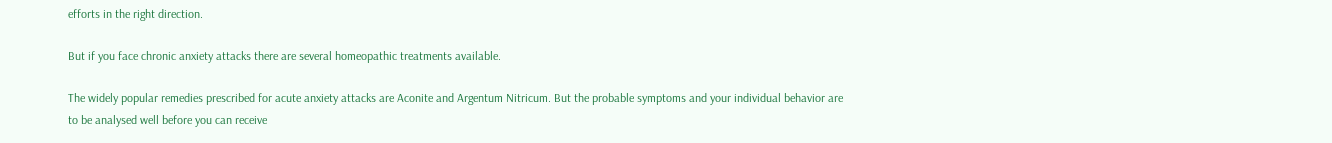efforts in the right direction.

But if you face chronic anxiety attacks there are several homeopathic treatments available.

The widely popular remedies prescribed for acute anxiety attacks are Aconite and Argentum Nitricum. But the probable symptoms and your individual behavior are to be analysed well before you can receive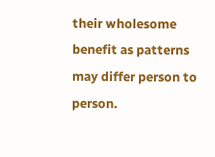their wholesome benefit as patterns may differ person to person.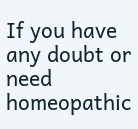If you have any doubt or need homeopathic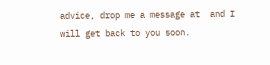advice, drop me a message at  and I will get back to you soon.